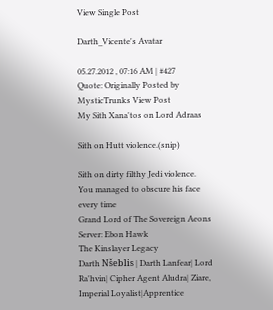View Single Post

Darth_Vicente's Avatar

05.27.2012 , 07:16 AM | #427
Quote: Originally Posted by MysticTrunks View Post
My Sith Xana'tos on Lord Adraas

Sith on Hutt violence.(snip)

Sith on dirty filthy Jedi violence.
You managed to obscure his face every time
Grand Lord of The Sovereign Aeons Server: Ebon Hawk
The Kinslayer Legacy
Darth Nšeblis | Darth Lanfear| Lord Ra'hvin| Cipher Agent Aludra| Ziare, Imperial Loyalist|Apprentice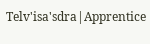Telv'isa'sdra|Apprentice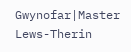Gwynofar|Master Lews-Therin